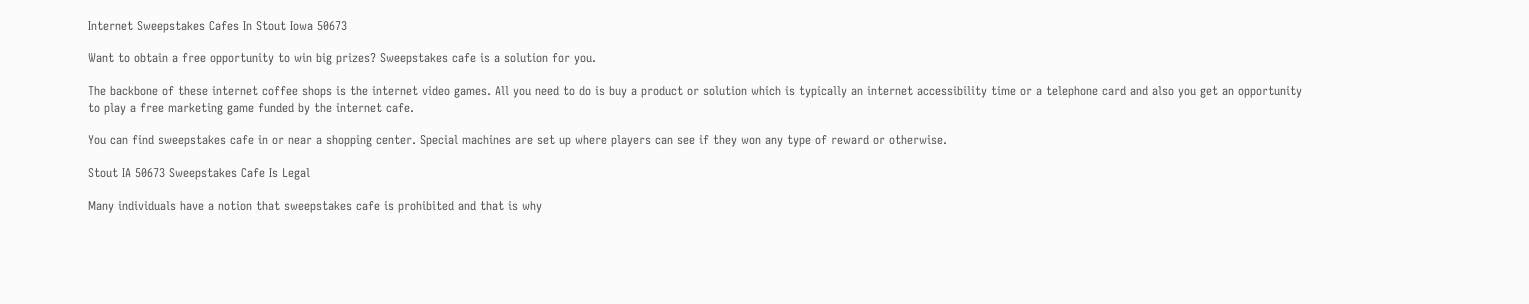Internet Sweepstakes Cafes In Stout Iowa 50673

Want to obtain a free opportunity to win big prizes? Sweepstakes cafe is a solution for you.

The backbone of these internet coffee shops is the internet video games. All you need to do is buy a product or solution which is typically an internet accessibility time or a telephone card and also you get an opportunity to play a free marketing game funded by the internet cafe.

You can find sweepstakes cafe in or near a shopping center. Special machines are set up where players can see if they won any type of reward or otherwise.

Stout IA 50673 Sweepstakes Cafe Is Legal

Many individuals have a notion that sweepstakes cafe is prohibited and that is why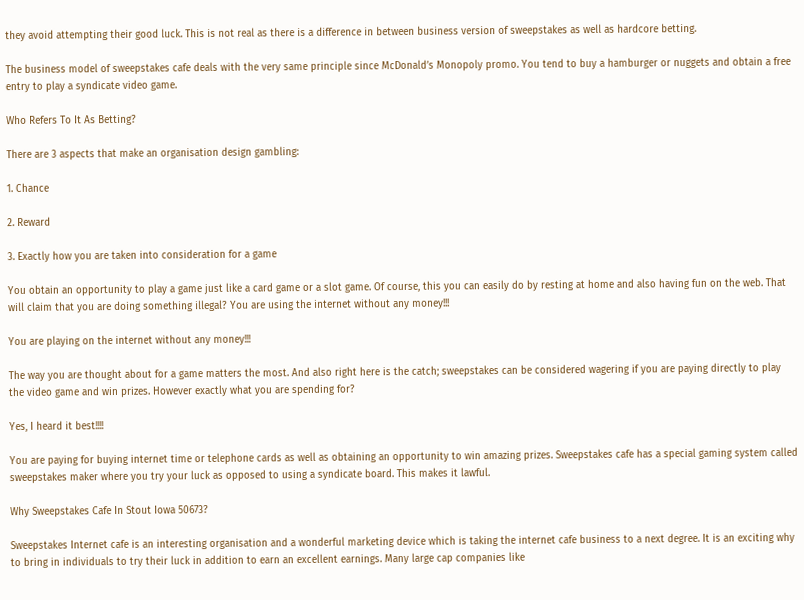they avoid attempting their good luck. This is not real as there is a difference in between business version of sweepstakes as well as hardcore betting.

The business model of sweepstakes cafe deals with the very same principle since McDonald’s Monopoly promo. You tend to buy a hamburger or nuggets and obtain a free entry to play a syndicate video game.

Who Refers To It As Betting?

There are 3 aspects that make an organisation design gambling:

1. Chance

2. Reward

3. Exactly how you are taken into consideration for a game

You obtain an opportunity to play a game just like a card game or a slot game. Of course, this you can easily do by resting at home and also having fun on the web. That will claim that you are doing something illegal? You are using the internet without any money!!!

You are playing on the internet without any money!!!

The way you are thought about for a game matters the most. And also right here is the catch; sweepstakes can be considered wagering if you are paying directly to play the video game and win prizes. However exactly what you are spending for?

Yes, I heard it best!!!!

You are paying for buying internet time or telephone cards as well as obtaining an opportunity to win amazing prizes. Sweepstakes cafe has a special gaming system called sweepstakes maker where you try your luck as opposed to using a syndicate board. This makes it lawful.

Why Sweepstakes Cafe In Stout Iowa 50673?

Sweepstakes Internet cafe is an interesting organisation and a wonderful marketing device which is taking the internet cafe business to a next degree. It is an exciting why to bring in individuals to try their luck in addition to earn an excellent earnings. Many large cap companies like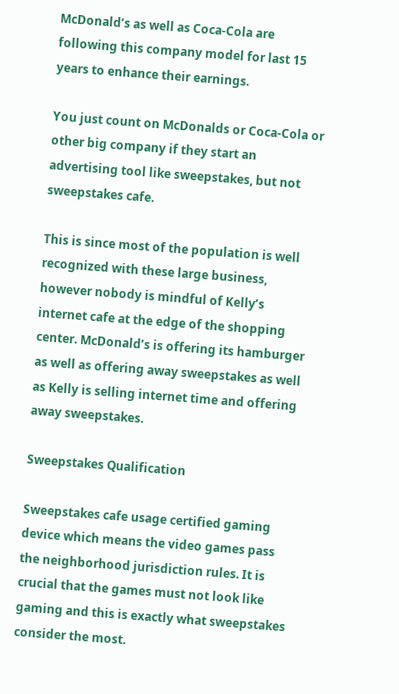McDonald’s as well as Coca-Cola are following this company model for last 15 years to enhance their earnings.

You just count on McDonalds or Coca-Cola or other big company if they start an advertising tool like sweepstakes, but not sweepstakes cafe.

This is since most of the population is well recognized with these large business, however nobody is mindful of Kelly’s internet cafe at the edge of the shopping center. McDonald’s is offering its hamburger as well as offering away sweepstakes as well as Kelly is selling internet time and offering away sweepstakes.

Sweepstakes Qualification

Sweepstakes cafe usage certified gaming device which means the video games pass the neighborhood jurisdiction rules. It is crucial that the games must not look like gaming and this is exactly what sweepstakes consider the most.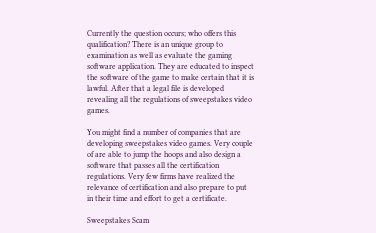Currently the question occurs; who offers this qualification? There is an unique group to examination as well as evaluate the gaming software application. They are educated to inspect the software of the game to make certain that it is lawful. After that a legal file is developed revealing all the regulations of sweepstakes video games.

You might find a number of companies that are developing sweepstakes video games. Very couple of are able to jump the hoops and also design a software that passes all the certification regulations. Very few firms have realized the relevance of certification and also prepare to put in their time and effort to get a certificate.

Sweepstakes Scam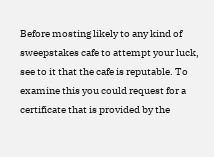Before mosting likely to any kind of sweepstakes cafe to attempt your luck, see to it that the cafe is reputable. To examine this you could request for a certificate that is provided by the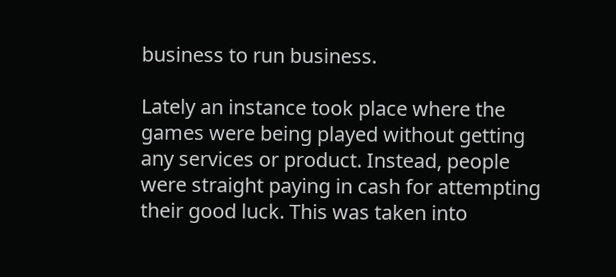business to run business.

Lately an instance took place where the games were being played without getting any services or product. Instead, people were straight paying in cash for attempting their good luck. This was taken into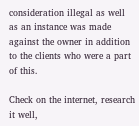consideration illegal as well as an instance was made against the owner in addition to the clients who were a part of this.

Check on the internet, research it well,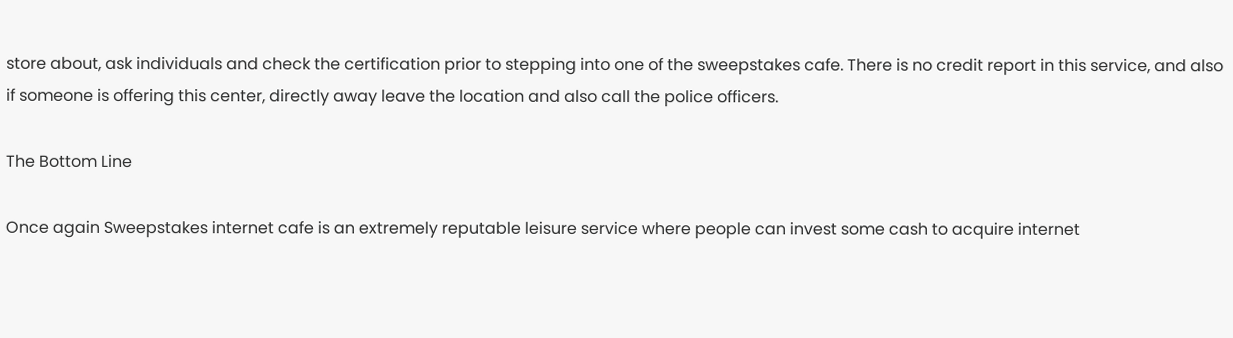store about, ask individuals and check the certification prior to stepping into one of the sweepstakes cafe. There is no credit report in this service, and also if someone is offering this center, directly away leave the location and also call the police officers.

The Bottom Line

Once again Sweepstakes internet cafe is an extremely reputable leisure service where people can invest some cash to acquire internet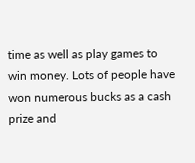time as well as play games to win money. Lots of people have won numerous bucks as a cash prize and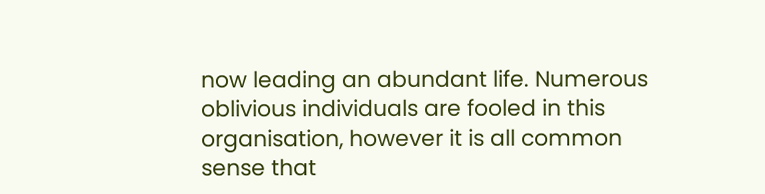now leading an abundant life. Numerous oblivious individuals are fooled in this organisation, however it is all common sense that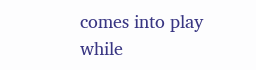comes into play while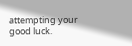attempting your good luck.